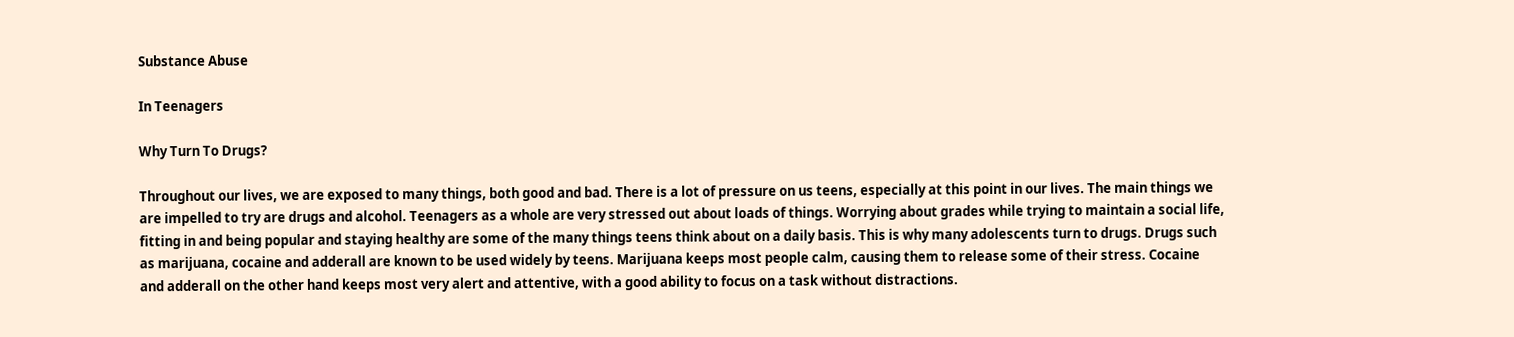Substance Abuse

In Teenagers

Why Turn To Drugs?

Throughout our lives, we are exposed to many things, both good and bad. There is a lot of pressure on us teens, especially at this point in our lives. The main things we are impelled to try are drugs and alcohol. Teenagers as a whole are very stressed out about loads of things. Worrying about grades while trying to maintain a social life, fitting in and being popular and staying healthy are some of the many things teens think about on a daily basis. This is why many adolescents turn to drugs. Drugs such as marijuana, cocaine and adderall are known to be used widely by teens. Marijuana keeps most people calm, causing them to release some of their stress. Cocaine and adderall on the other hand keeps most very alert and attentive, with a good ability to focus on a task without distractions.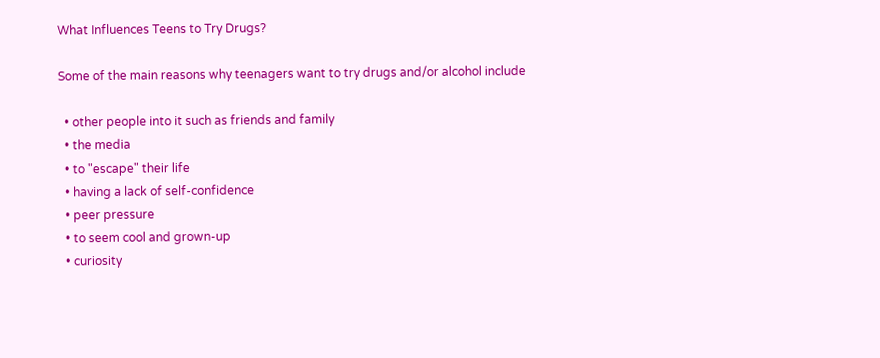What Influences Teens to Try Drugs?

Some of the main reasons why teenagers want to try drugs and/or alcohol include

  • other people into it such as friends and family
  • the media
  • to "escape" their life
  • having a lack of self-confidence
  • peer pressure
  • to seem cool and grown-up
  • curiosity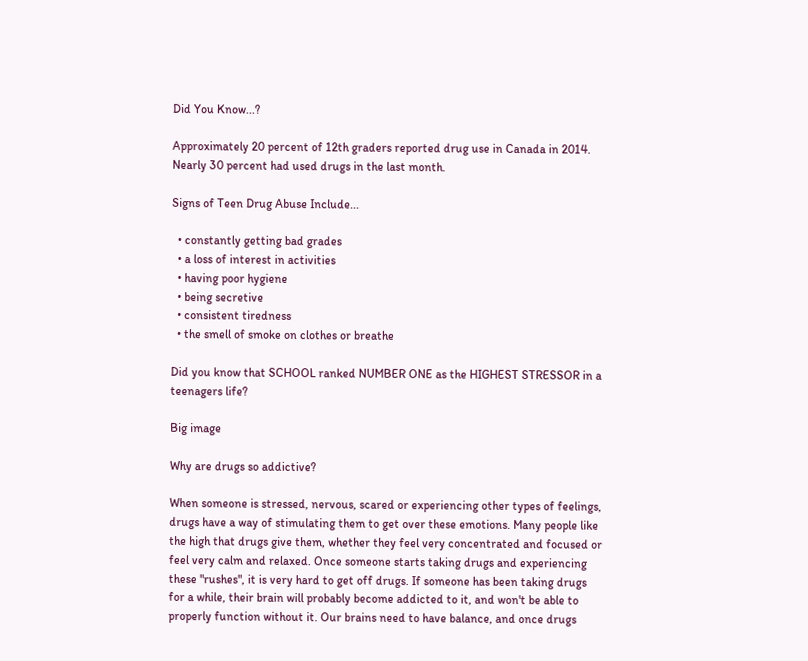Did You Know...?

Approximately 20 percent of 12th graders reported drug use in Canada in 2014. Nearly 30 percent had used drugs in the last month.

Signs of Teen Drug Abuse Include...

  • constantly getting bad grades
  • a loss of interest in activities
  • having poor hygiene
  • being secretive
  • consistent tiredness
  • the smell of smoke on clothes or breathe

Did you know that SCHOOL ranked NUMBER ONE as the HIGHEST STRESSOR in a teenagers life?

Big image

Why are drugs so addictive?

When someone is stressed, nervous, scared or experiencing other types of feelings, drugs have a way of stimulating them to get over these emotions. Many people like the high that drugs give them, whether they feel very concentrated and focused or feel very calm and relaxed. Once someone starts taking drugs and experiencing these "rushes", it is very hard to get off drugs. If someone has been taking drugs for a while, their brain will probably become addicted to it, and won't be able to properly function without it. Our brains need to have balance, and once drugs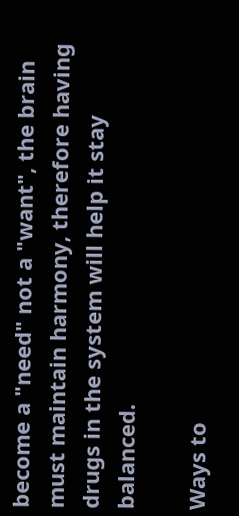become a "need" not a "want", the brain must maintain harmony, therefore having drugs in the system will help it stay balanced.

Ways to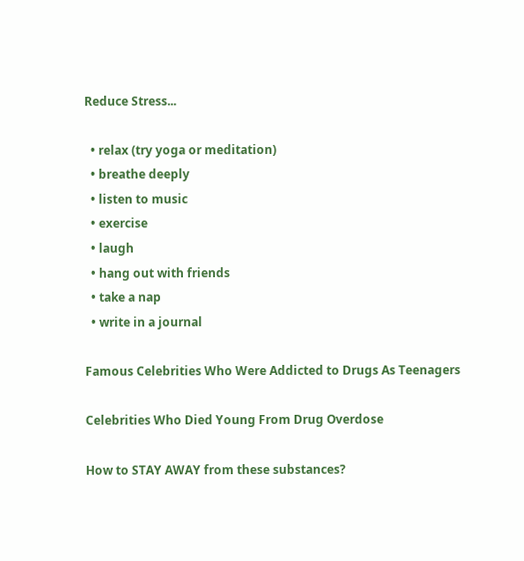Reduce Stress...

  • relax (try yoga or meditation)
  • breathe deeply
  • listen to music
  • exercise
  • laugh
  • hang out with friends
  • take a nap
  • write in a journal

Famous Celebrities Who Were Addicted to Drugs As Teenagers

Celebrities Who Died Young From Drug Overdose

How to STAY AWAY from these substances?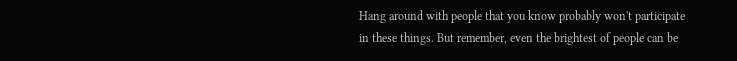Hang around with people that you know probably won't participate in these things. But remember, even the brightest of people can be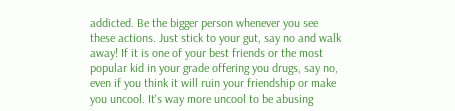addicted. Be the bigger person whenever you see these actions. Just stick to your gut, say no and walk away! If it is one of your best friends or the most popular kid in your grade offering you drugs, say no, even if you think it will ruin your friendship or make you uncool. It's way more uncool to be abusing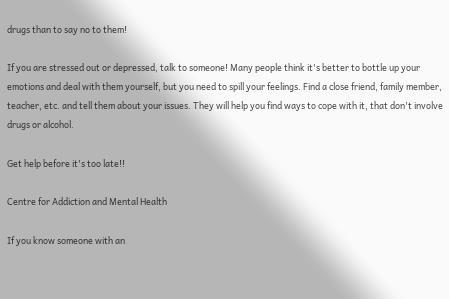drugs than to say no to them!

If you are stressed out or depressed, talk to someone! Many people think it's better to bottle up your emotions and deal with them yourself, but you need to spill your feelings. Find a close friend, family member, teacher, etc. and tell them about your issues. They will help you find ways to cope with it, that don't involve drugs or alcohol.

Get help before it's too late!!

Centre for Addiction and Mental Health

If you know someone with an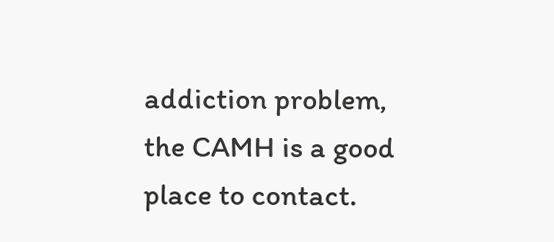addiction problem, the CAMH is a good place to contact.